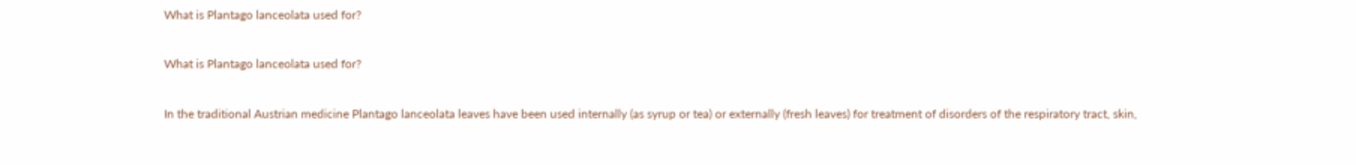What is Plantago lanceolata used for?

What is Plantago lanceolata used for?

In the traditional Austrian medicine Plantago lanceolata leaves have been used internally (as syrup or tea) or externally (fresh leaves) for treatment of disorders of the respiratory tract, skin,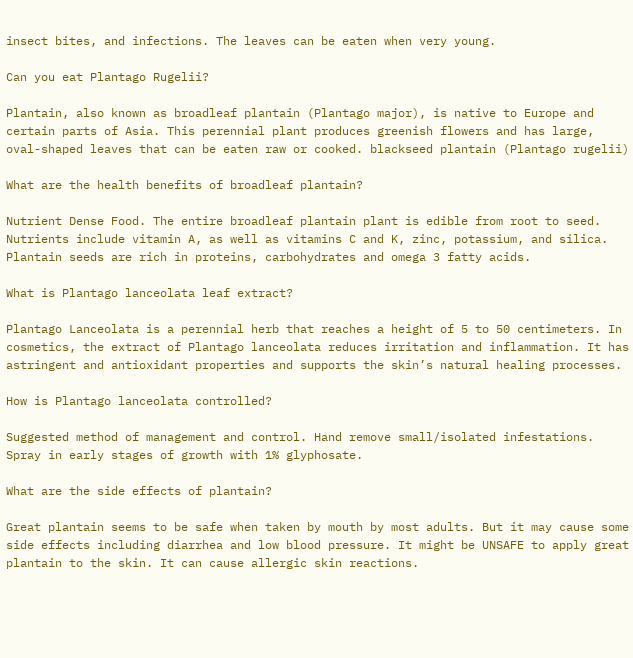insect bites, and infections. The leaves can be eaten when very young.

Can you eat Plantago Rugelii?

Plantain, also known as broadleaf plantain (Plantago major), is native to Europe and certain parts of Asia. This perennial plant produces greenish flowers and has large, oval-shaped leaves that can be eaten raw or cooked. blackseed plantain (Plantago rugelii)

What are the health benefits of broadleaf plantain?

Nutrient Dense Food. The entire broadleaf plantain plant is edible from root to seed. Nutrients include vitamin A, as well as vitamins C and K, zinc, potassium, and silica. Plantain seeds are rich in proteins, carbohydrates and omega 3 fatty acids.

What is Plantago lanceolata leaf extract?

Plantago Lanceolata is a perennial herb that reaches a height of 5 to 50 centimeters. In cosmetics, the extract of Plantago lanceolata reduces irritation and inflammation. It has astringent and antioxidant properties and supports the skin’s natural healing processes.

How is Plantago lanceolata controlled?

Suggested method of management and control. Hand remove small/isolated infestations. Spray in early stages of growth with 1% glyphosate.

What are the side effects of plantain?

Great plantain seems to be safe when taken by mouth by most adults. But it may cause some side effects including diarrhea and low blood pressure. It might be UNSAFE to apply great plantain to the skin. It can cause allergic skin reactions.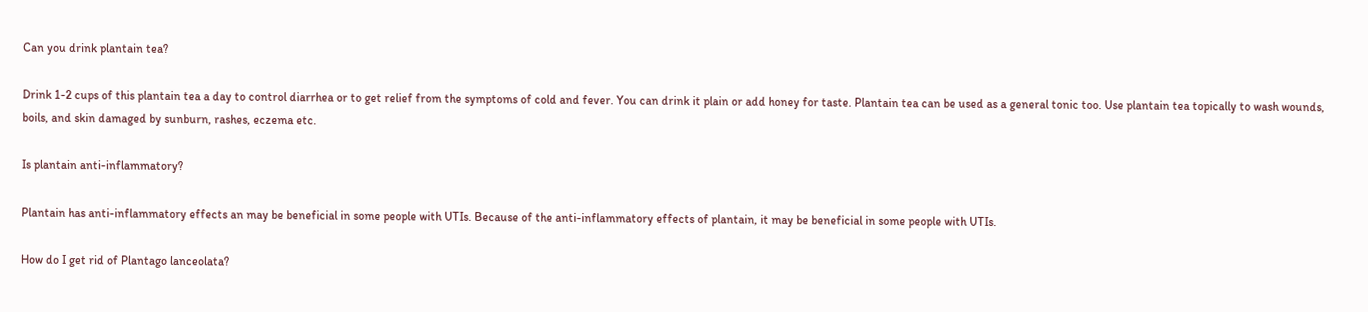Can you drink plantain tea?

Drink 1-2 cups of this plantain tea a day to control diarrhea or to get relief from the symptoms of cold and fever. You can drink it plain or add honey for taste. Plantain tea can be used as a general tonic too. Use plantain tea topically to wash wounds, boils, and skin damaged by sunburn, rashes, eczema etc.

Is plantain anti-inflammatory?

Plantain has anti-inflammatory effects an may be beneficial in some people with UTIs. Because of the anti-inflammatory effects of plantain, it may be beneficial in some people with UTIs.

How do I get rid of Plantago lanceolata?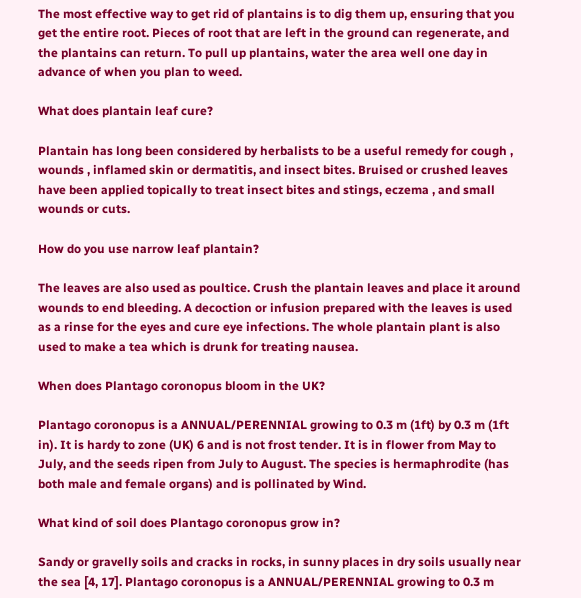The most effective way to get rid of plantains is to dig them up, ensuring that you get the entire root. Pieces of root that are left in the ground can regenerate, and the plantains can return. To pull up plantains, water the area well one day in advance of when you plan to weed.

What does plantain leaf cure?

Plantain has long been considered by herbalists to be a useful remedy for cough , wounds , inflamed skin or dermatitis, and insect bites. Bruised or crushed leaves have been applied topically to treat insect bites and stings, eczema , and small wounds or cuts.

How do you use narrow leaf plantain?

The leaves are also used as poultice. Crush the plantain leaves and place it around wounds to end bleeding. A decoction or infusion prepared with the leaves is used as a rinse for the eyes and cure eye infections. The whole plantain plant is also used to make a tea which is drunk for treating nausea.

When does Plantago coronopus bloom in the UK?

Plantago coronopus is a ANNUAL/PERENNIAL growing to 0.3 m (1ft) by 0.3 m (1ft in). It is hardy to zone (UK) 6 and is not frost tender. It is in flower from May to July, and the seeds ripen from July to August. The species is hermaphrodite (has both male and female organs) and is pollinated by Wind.

What kind of soil does Plantago coronopus grow in?

Sandy or gravelly soils and cracks in rocks, in sunny places in dry soils usually near the sea [4, 17]. Plantago coronopus is a ANNUAL/PERENNIAL growing to 0.3 m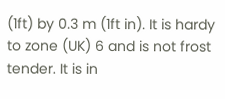(1ft) by 0.3 m (1ft in). It is hardy to zone (UK) 6 and is not frost tender. It is in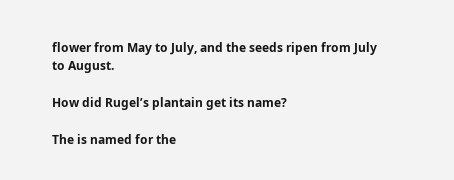flower from May to July, and the seeds ripen from July to August.

How did Rugel’s plantain get its name?

The is named for the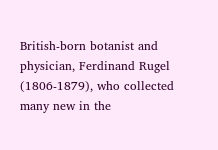British-born botanist and physician, Ferdinand Rugel (1806-1879), who collected many new in the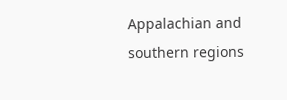Appalachian and southern regions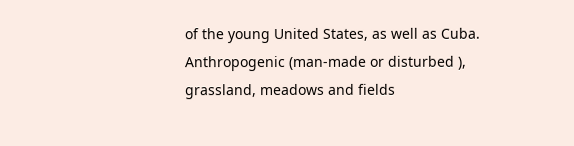of the young United States, as well as Cuba. Anthropogenic (man-made or disturbed ), grassland, meadows and fields